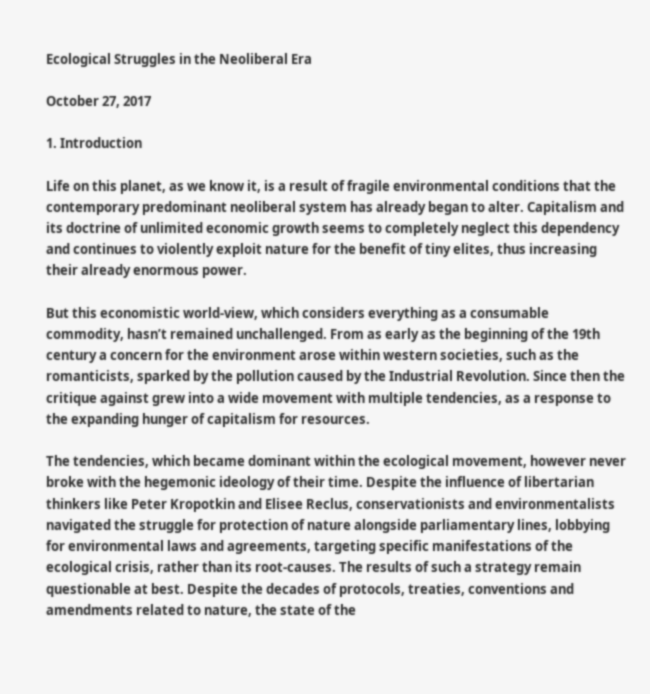Ecological Struggles in the Neoliberal Era

October 27, 2017

1. Introduction

Life on this planet, as we know it, is a result of fragile environmental conditions that the contemporary predominant neoliberal system has already began to alter. Capitalism and its doctrine of unlimited economic growth seems to completely neglect this dependency and continues to violently exploit nature for the benefit of tiny elites, thus increasing their already enormous power.

But this economistic world-view, which considers everything as a consumable commodity, hasn’t remained unchallenged. From as early as the beginning of the 19th century a concern for the environment arose within western societies, such as the romanticists, sparked by the pollution caused by the Industrial Revolution. Since then the critique against grew into a wide movement with multiple tendencies, as a response to the expanding hunger of capitalism for resources.

The tendencies, which became dominant within the ecological movement, however never broke with the hegemonic ideology of their time. Despite the influence of libertarian thinkers like Peter Kropotkin and Elisee Reclus, conservationists and environmentalists navigated the struggle for protection of nature alongside parliamentary lines, lobbying for environmental laws and agreements, targeting specific manifestations of the ecological crisis, rather than its root-causes. The results of such a strategy remain questionable at best. Despite the decades of protocols, treaties, conventions and amendments related to nature, the state of the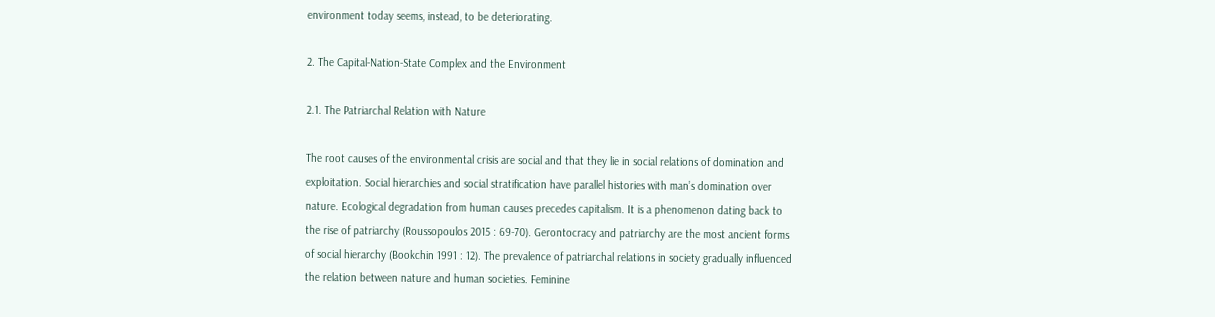environment today seems, instead, to be deteriorating.

2. The Capital-Nation-State Complex and the Environment

2.1. The Patriarchal Relation with Nature

The root causes of the environmental crisis are social and that they lie in social relations of domination and exploitation. Social hierarchies and social stratification have parallel histories with man’s domination over nature. Ecological degradation from human causes precedes capitalism. It is a phenomenon dating back to the rise of patriarchy (Roussopoulos 2015 : 69-70). Gerontocracy and patriarchy are the most ancient forms of social hierarchy (Bookchin 1991 : 12). The prevalence of patriarchal relations in society gradually influenced the relation between nature and human societies. Feminine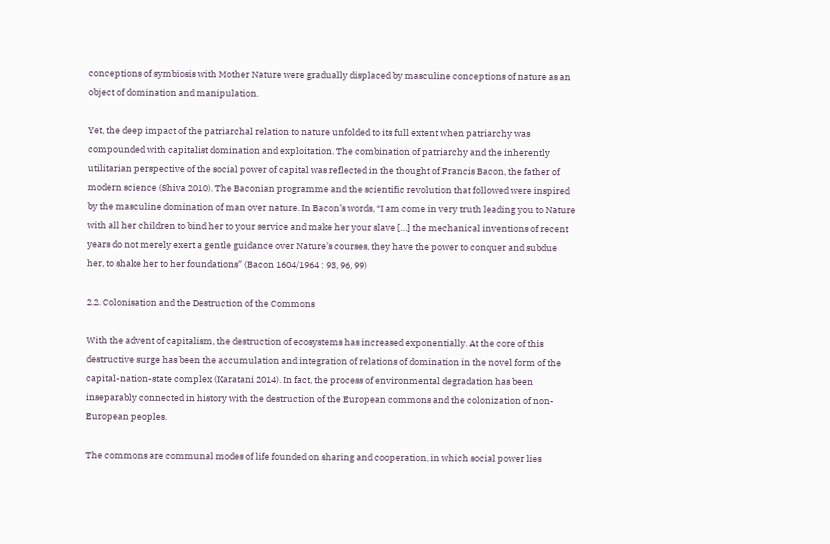conceptions of symbiosis with Mother Nature were gradually displaced by masculine conceptions of nature as an object of domination and manipulation.

Yet, the deep impact of the patriarchal relation to nature unfolded to its full extent when patriarchy was compounded with capitalist domination and exploitation. The combination of patriarchy and the inherently utilitarian perspective of the social power of capital was reflected in the thought of Francis Bacon, the father of modern science (Shiva 2010). The Baconian programme and the scientific revolution that followed were inspired by the masculine domination of man over nature. In Bacon’s words, “I am come in very truth leading you to Nature with all her children to bind her to your service and make her your slave […] the mechanical inventions of recent years do not merely exert a gentle guidance over Nature’s courses, they have the power to conquer and subdue her, to shake her to her foundations” (Bacon 1604/1964 : 93, 96, 99)

2.2. Colonisation and the Destruction of the Commons

With the advent of capitalism, the destruction of ecosystems has increased exponentially. At the core of this destructive surge has been the accumulation and integration of relations of domination in the novel form of the capital-nation-state complex (Karatani 2014). In fact, the process of environmental degradation has been inseparably connected in history with the destruction of the European commons and the colonization of non-European peoples.

The commons are communal modes of life founded on sharing and cooperation, in which social power lies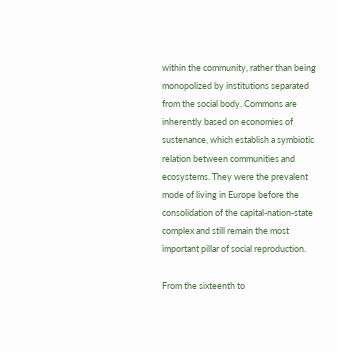within the community, rather than being monopolized by institutions separated from the social body. Commons are inherently based on economies of sustenance, which establish a symbiotic relation between communities and ecosystems. They were the prevalent mode of living in Europe before the consolidation of the capital-nation-state complex and still remain the most important pillar of social reproduction.

From the sixteenth to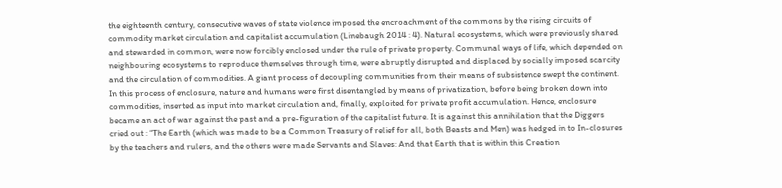the eighteenth century, consecutive waves of state violence imposed the encroachment of the commons by the rising circuits of commodity market circulation and capitalist accumulation (Linebaugh 2014 : 4). Natural ecosystems, which were previously shared and stewarded in common, were now forcibly enclosed under the rule of private property. Communal ways of life, which depended on neighbouring ecosystems to reproduce themselves through time, were abruptly disrupted and displaced by socially imposed scarcity and the circulation of commodities. A giant process of decoupling communities from their means of subsistence swept the continent. In this process of enclosure, nature and humans were first disentangled by means of privatization, before being broken down into commodities, inserted as input into market circulation and, finally, exploited for private profit accumulation. Hence, enclosure became an act of war against the past and a pre-figuration of the capitalist future. It is against this annihilation that the Diggers cried out : “The Earth (which was made to be a Common Treasury of relief for all, both Beasts and Men) was hedged in to In-closures by the teachers and rulers, and the others were made Servants and Slaves: And that Earth that is within this Creation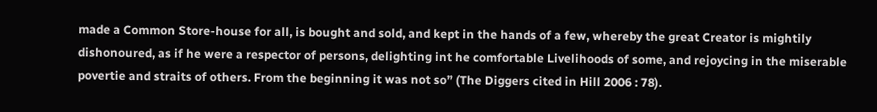made a Common Store-house for all, is bought and sold, and kept in the hands of a few, whereby the great Creator is mightily dishonoured, as if he were a respector of persons, delighting int he comfortable Livelihoods of some, and rejoycing in the miserable povertie and straits of others. From the beginning it was not so” (The Diggers cited in Hill 2006 : 78).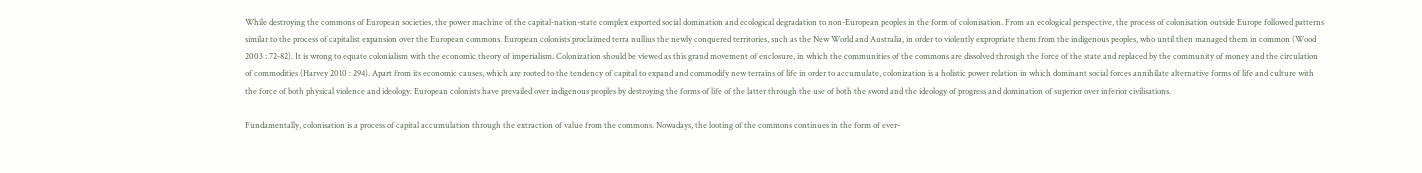While destroying the commons of European societies, the power machine of the capital-nation-state complex exported social domination and ecological degradation to non-European peoples in the form of colonisation. From an ecological perspective, the process of colonisation outside Europe followed patterns similar to the process of capitalist expansion over the European commons. European colonists proclaimed terra nullius the newly conquered territories, such as the New World and Australia, in order to violently expropriate them from the indigenous peoples, who until then managed them in common (Wood 2003 : 72-82). It is wrong to equate colonialism with the economic theory of imperialism. Colonization should be viewed as this grand movement of enclosure, in which the communities of the commons are dissolved through the force of the state and replaced by the community of money and the circulation of commodities (Harvey 2010 : 294). Apart from its economic causes, which are rooted to the tendency of capital to expand and commodify new terrains of life in order to accumulate, colonization is a holistic power relation in which dominant social forces annihilate alternative forms of life and culture with the force of both physical violence and ideology. European colonists have prevailed over indigenous peoples by destroying the forms of life of the latter through the use of both the sword and the ideology of progress and domination of superior over inferior civilisations.

Fundamentally, colonisation is a process of capital accumulation through the extraction of value from the commons. Nowadays, the looting of the commons continues in the form of ever-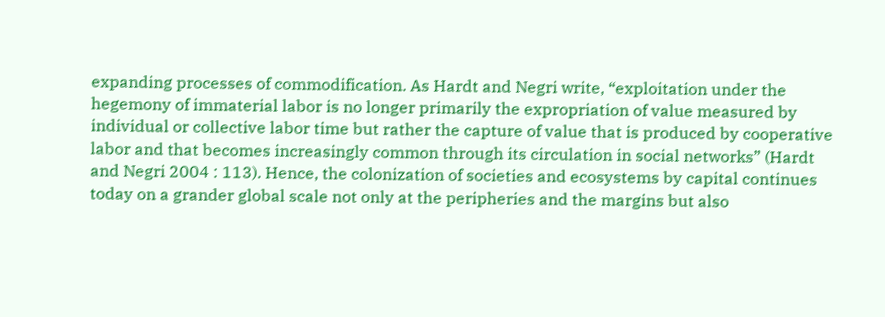expanding processes of commodification. As Hardt and Negri write, “exploitation under the hegemony of immaterial labor is no longer primarily the expropriation of value measured by individual or collective labor time but rather the capture of value that is produced by cooperative labor and that becomes increasingly common through its circulation in social networks” (Hardt and Negri 2004 : 113). Hence, the colonization of societies and ecosystems by capital continues today on a grander global scale not only at the peripheries and the margins but also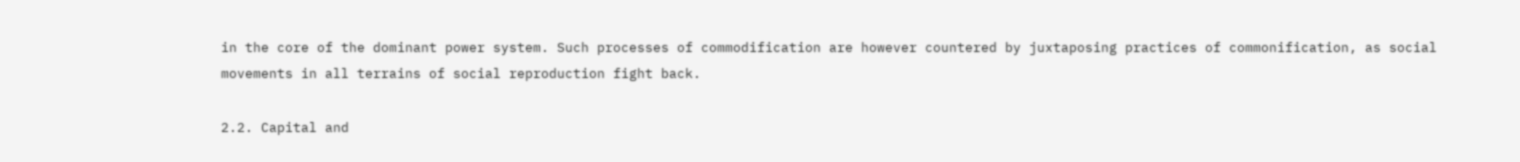in the core of the dominant power system. Such processes of commodification are however countered by juxtaposing practices of commonification, as social movements in all terrains of social reproduction fight back.

2.2. Capital and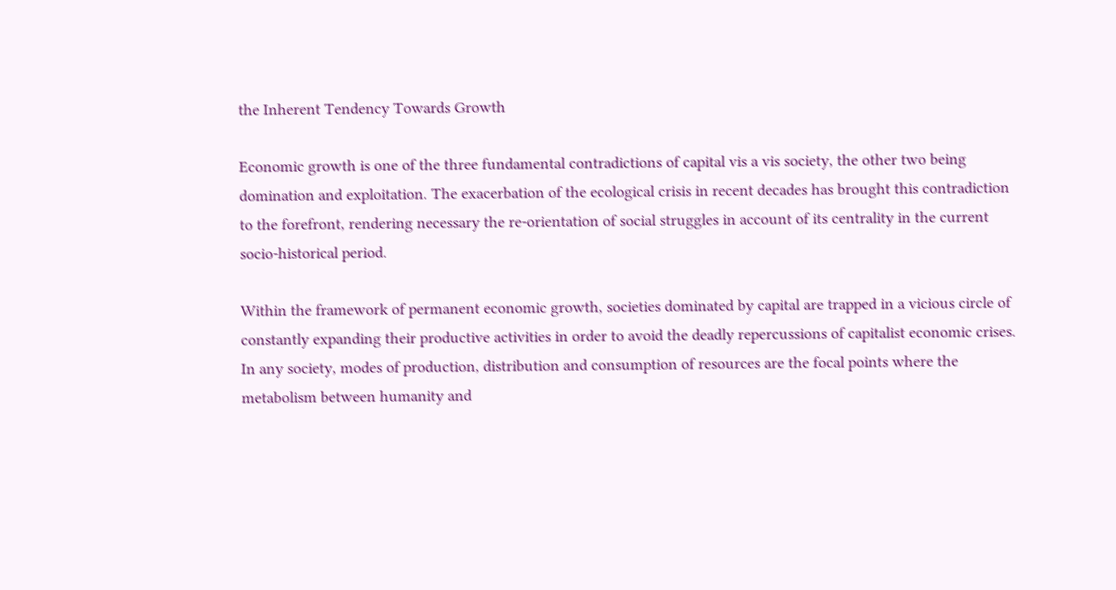the Inherent Tendency Towards Growth

Economic growth is one of the three fundamental contradictions of capital vis a vis society, the other two being domination and exploitation. The exacerbation of the ecological crisis in recent decades has brought this contradiction to the forefront, rendering necessary the re-orientation of social struggles in account of its centrality in the current socio-historical period.

Within the framework of permanent economic growth, societies dominated by capital are trapped in a vicious circle of constantly expanding their productive activities in order to avoid the deadly repercussions of capitalist economic crises. In any society, modes of production, distribution and consumption of resources are the focal points where the metabolism between humanity and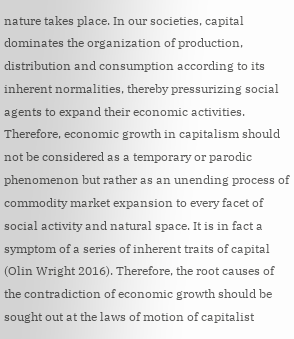nature takes place. In our societies, capital dominates the organization of production, distribution and consumption according to its inherent normalities, thereby pressurizing social agents to expand their economic activities. Therefore, economic growth in capitalism should not be considered as a temporary or parodic phenomenon but rather as an unending process of commodity market expansion to every facet of social activity and natural space. It is in fact a symptom of a series of inherent traits of capital (Olin Wright 2016). Therefore, the root causes of the contradiction of economic growth should be sought out at the laws of motion of capitalist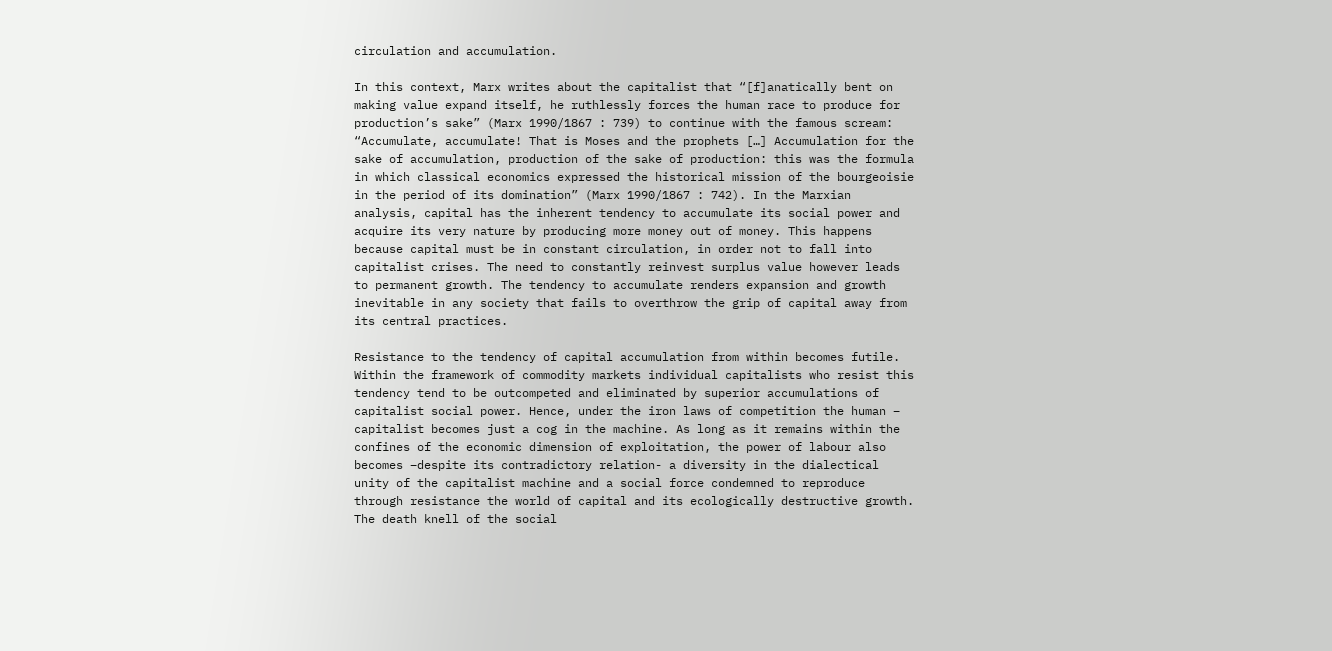circulation and accumulation.

In this context, Marx writes about the capitalist that “[f]anatically bent on making value expand itself, he ruthlessly forces the human race to produce for production’s sake” (Marx 1990/1867 : 739) to continue with the famous scream: “Accumulate, accumulate! That is Moses and the prophets […] Accumulation for the sake of accumulation, production of the sake of production: this was the formula in which classical economics expressed the historical mission of the bourgeoisie in the period of its domination” (Marx 1990/1867 : 742). In the Marxian analysis, capital has the inherent tendency to accumulate its social power and acquire its very nature by producing more money out of money. This happens because capital must be in constant circulation, in order not to fall into capitalist crises. The need to constantly reinvest surplus value however leads to permanent growth. The tendency to accumulate renders expansion and growth inevitable in any society that fails to overthrow the grip of capital away from its central practices.

Resistance to the tendency of capital accumulation from within becomes futile. Within the framework of commodity markets individual capitalists who resist this tendency tend to be outcompeted and eliminated by superior accumulations of capitalist social power. Hence, under the iron laws of competition the human – capitalist becomes just a cog in the machine. As long as it remains within the confines of the economic dimension of exploitation, the power of labour also becomes –despite its contradictory relation- a diversity in the dialectical unity of the capitalist machine and a social force condemned to reproduce through resistance the world of capital and its ecologically destructive growth. The death knell of the social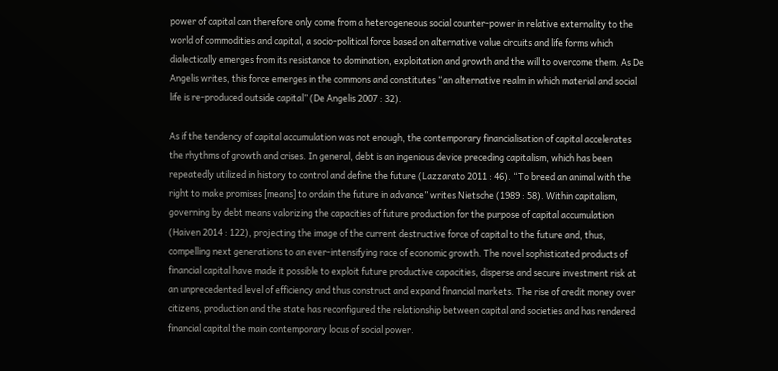power of capital can therefore only come from a heterogeneous social counter-power in relative externality to the world of commodities and capital, a socio-political force based on alternative value circuits and life forms which dialectically emerges from its resistance to domination, exploitation and growth and the will to overcome them. As De Angelis writes, this force emerges in the commons and constitutes “an alternative realm in which material and social life is re-produced outside capital” (De Angelis 2007 : 32).

As if the tendency of capital accumulation was not enough, the contemporary financialisation of capital accelerates the rhythms of growth and crises. In general, debt is an ingenious device preceding capitalism, which has been repeatedly utilized in history to control and define the future (Lazzarato 2011 : 46). “To breed an animal with the right to make promises [means] to ordain the future in advance” writes Nietsche (1989 : 58). Within capitalism, governing by debt means valorizing the capacities of future production for the purpose of capital accumulation (Haiven 2014 : 122), projecting the image of the current destructive force of capital to the future and, thus, compelling next generations to an ever-intensifying race of economic growth. The novel sophisticated products of financial capital have made it possible to exploit future productive capacities, disperse and secure investment risk at an unprecedented level of efficiency and thus construct and expand financial markets. The rise of credit money over citizens, production and the state has reconfigured the relationship between capital and societies and has rendered financial capital the main contemporary locus of social power.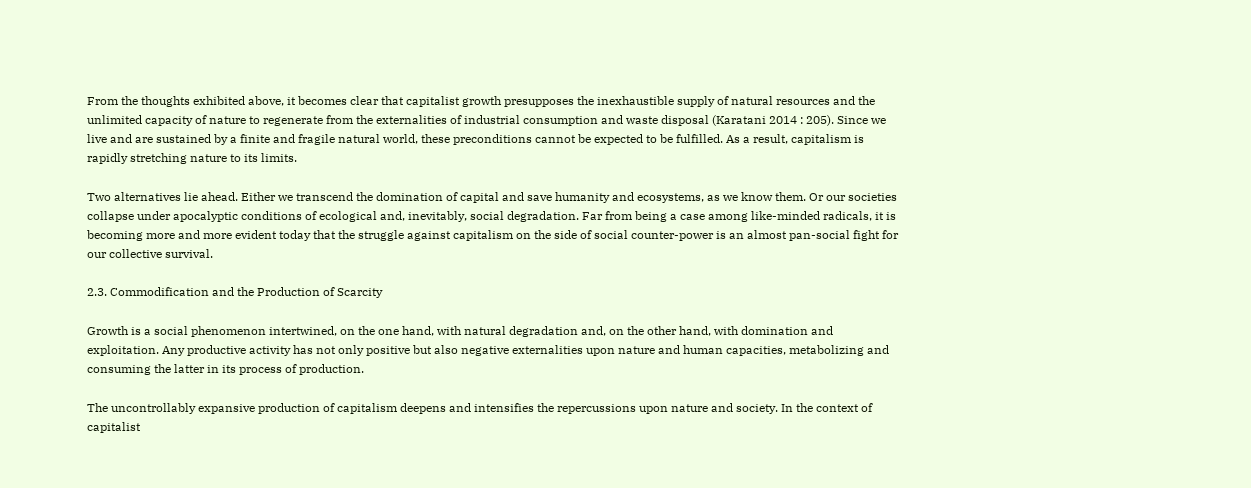From the thoughts exhibited above, it becomes clear that capitalist growth presupposes the inexhaustible supply of natural resources and the unlimited capacity of nature to regenerate from the externalities of industrial consumption and waste disposal (Karatani 2014 : 205). Since we live and are sustained by a finite and fragile natural world, these preconditions cannot be expected to be fulfilled. As a result, capitalism is rapidly stretching nature to its limits.

Two alternatives lie ahead. Either we transcend the domination of capital and save humanity and ecosystems, as we know them. Or our societies collapse under apocalyptic conditions of ecological and, inevitably, social degradation. Far from being a case among like-minded radicals, it is becoming more and more evident today that the struggle against capitalism on the side of social counter-power is an almost pan-social fight for our collective survival.

2.3. Commodification and the Production of Scarcity

Growth is a social phenomenon intertwined, on the one hand, with natural degradation and, on the other hand, with domination and exploitation. Any productive activity has not only positive but also negative externalities upon nature and human capacities, metabolizing and consuming the latter in its process of production.

The uncontrollably expansive production of capitalism deepens and intensifies the repercussions upon nature and society. In the context of capitalist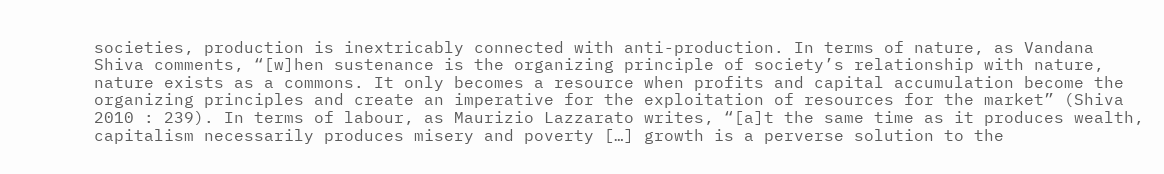societies, production is inextricably connected with anti-production. In terms of nature, as Vandana Shiva comments, “[w]hen sustenance is the organizing principle of society’s relationship with nature, nature exists as a commons. It only becomes a resource when profits and capital accumulation become the organizing principles and create an imperative for the exploitation of resources for the market” (Shiva 2010 : 239). In terms of labour, as Maurizio Lazzarato writes, “[a]t the same time as it produces wealth, capitalism necessarily produces misery and poverty […] growth is a perverse solution to the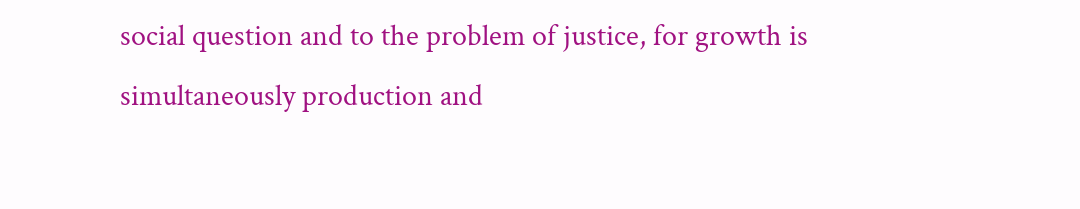social question and to the problem of justice, for growth is simultaneously production and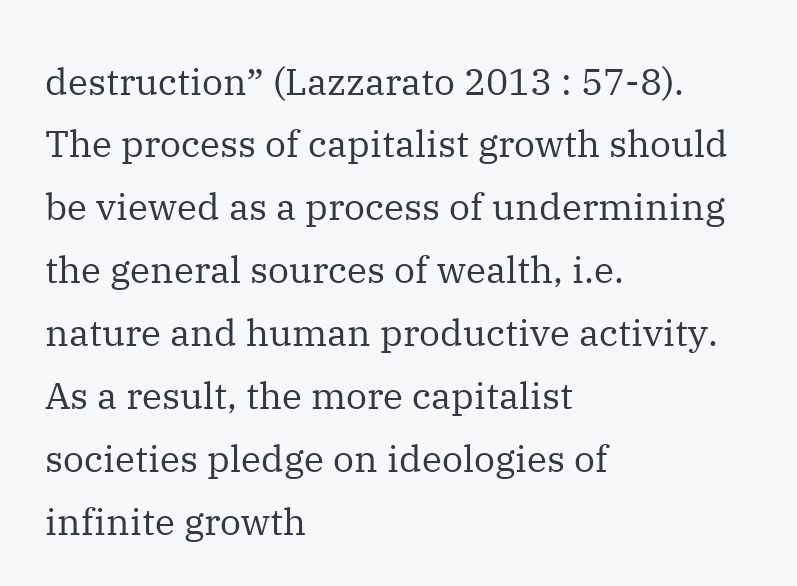destruction” (Lazzarato 2013 : 57-8). The process of capitalist growth should be viewed as a process of undermining the general sources of wealth, i.e. nature and human productive activity. As a result, the more capitalist societies pledge on ideologies of infinite growth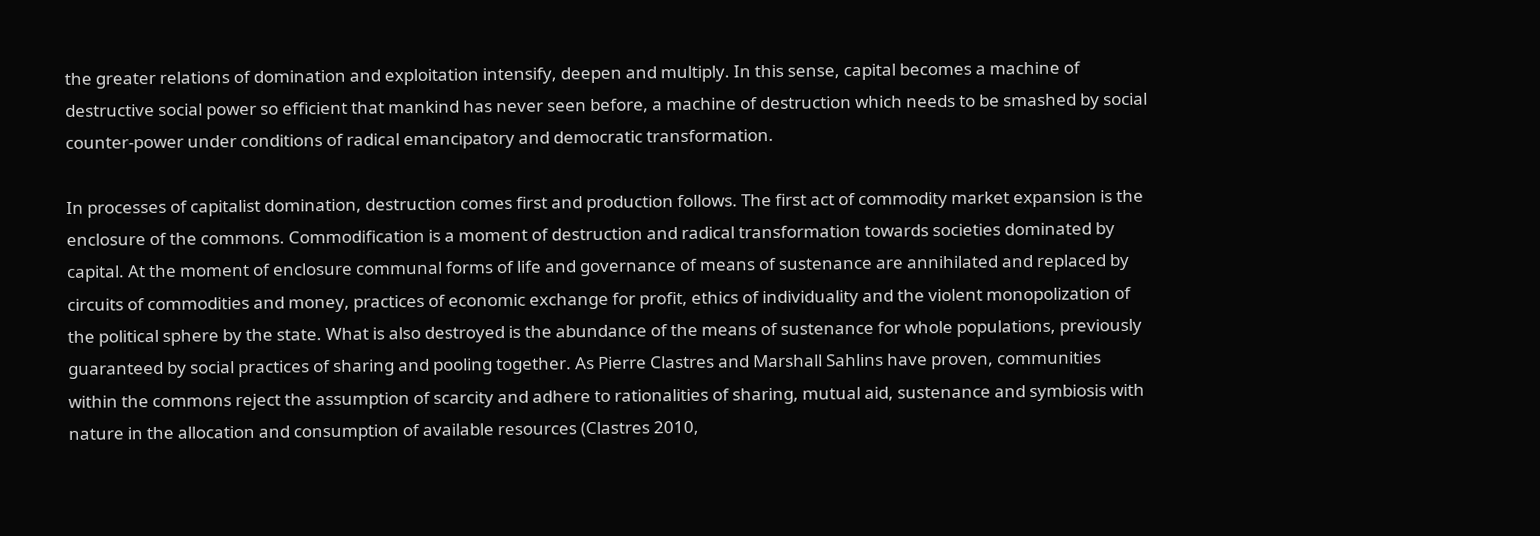the greater relations of domination and exploitation intensify, deepen and multiply. In this sense, capital becomes a machine of destructive social power so efficient that mankind has never seen before, a machine of destruction which needs to be smashed by social counter-power under conditions of radical emancipatory and democratic transformation.

In processes of capitalist domination, destruction comes first and production follows. The first act of commodity market expansion is the enclosure of the commons. Commodification is a moment of destruction and radical transformation towards societies dominated by capital. At the moment of enclosure communal forms of life and governance of means of sustenance are annihilated and replaced by circuits of commodities and money, practices of economic exchange for profit, ethics of individuality and the violent monopolization of the political sphere by the state. What is also destroyed is the abundance of the means of sustenance for whole populations, previously guaranteed by social practices of sharing and pooling together. As Pierre Clastres and Marshall Sahlins have proven, communities within the commons reject the assumption of scarcity and adhere to rationalities of sharing, mutual aid, sustenance and symbiosis with nature in the allocation and consumption of available resources (Clastres 2010,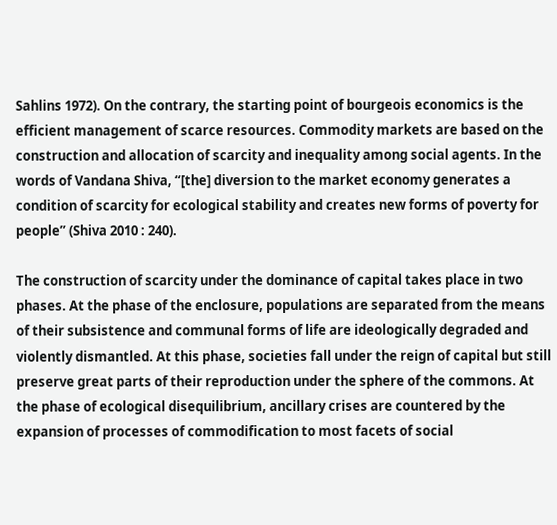Sahlins 1972). On the contrary, the starting point of bourgeois economics is the efficient management of scarce resources. Commodity markets are based on the construction and allocation of scarcity and inequality among social agents. In the words of Vandana Shiva, “[the] diversion to the market economy generates a condition of scarcity for ecological stability and creates new forms of poverty for people” (Shiva 2010 : 240).

The construction of scarcity under the dominance of capital takes place in two phases. At the phase of the enclosure, populations are separated from the means of their subsistence and communal forms of life are ideologically degraded and violently dismantled. At this phase, societies fall under the reign of capital but still preserve great parts of their reproduction under the sphere of the commons. At the phase of ecological disequilibrium, ancillary crises are countered by the expansion of processes of commodification to most facets of social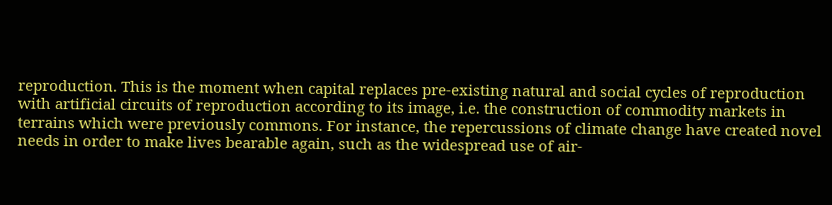reproduction. This is the moment when capital replaces pre-existing natural and social cycles of reproduction with artificial circuits of reproduction according to its image, i.e. the construction of commodity markets in terrains which were previously commons. For instance, the repercussions of climate change have created novel needs in order to make lives bearable again, such as the widespread use of air-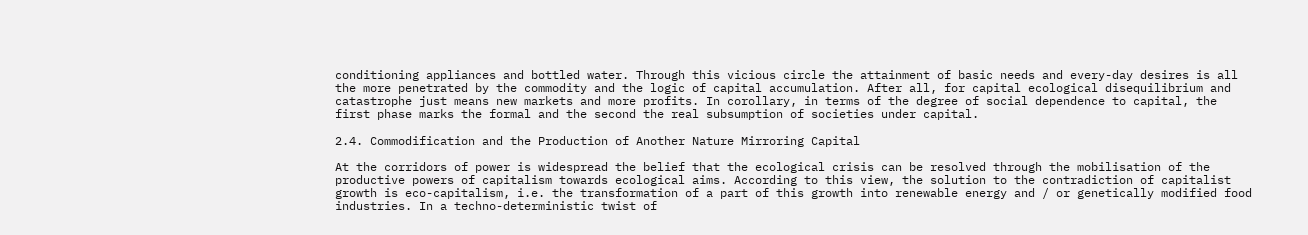conditioning appliances and bottled water. Through this vicious circle the attainment of basic needs and every-day desires is all the more penetrated by the commodity and the logic of capital accumulation. After all, for capital ecological disequilibrium and catastrophe just means new markets and more profits. In corollary, in terms of the degree of social dependence to capital, the first phase marks the formal and the second the real subsumption of societies under capital.

2.4. Commodification and the Production of Another Nature Mirroring Capital

At the corridors of power is widespread the belief that the ecological crisis can be resolved through the mobilisation of the productive powers of capitalism towards ecological aims. According to this view, the solution to the contradiction of capitalist growth is eco-capitalism, i.e. the transformation of a part of this growth into renewable energy and / or genetically modified food industries. In a techno-deterministic twist of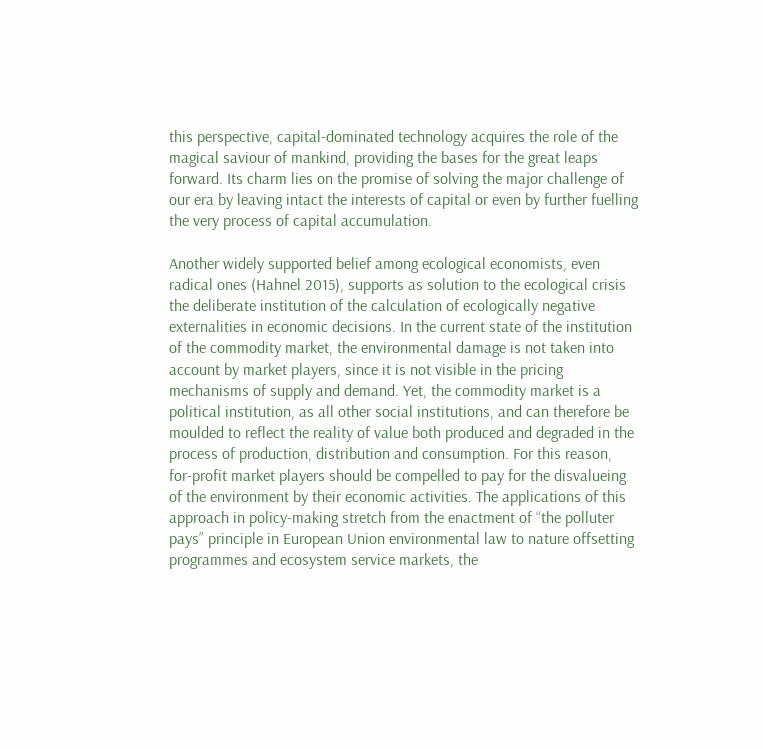this perspective, capital-dominated technology acquires the role of the magical saviour of mankind, providing the bases for the great leaps forward. Its charm lies on the promise of solving the major challenge of our era by leaving intact the interests of capital or even by further fuelling the very process of capital accumulation.

Another widely supported belief among ecological economists, even radical ones (Hahnel 2015), supports as solution to the ecological crisis the deliberate institution of the calculation of ecologically negative externalities in economic decisions. In the current state of the institution of the commodity market, the environmental damage is not taken into account by market players, since it is not visible in the pricing mechanisms of supply and demand. Yet, the commodity market is a political institution, as all other social institutions, and can therefore be moulded to reflect the reality of value both produced and degraded in the process of production, distribution and consumption. For this reason, for-profit market players should be compelled to pay for the disvalueing of the environment by their economic activities. The applications of this approach in policy-making stretch from the enactment of “the polluter pays” principle in European Union environmental law to nature offsetting programmes and ecosystem service markets, the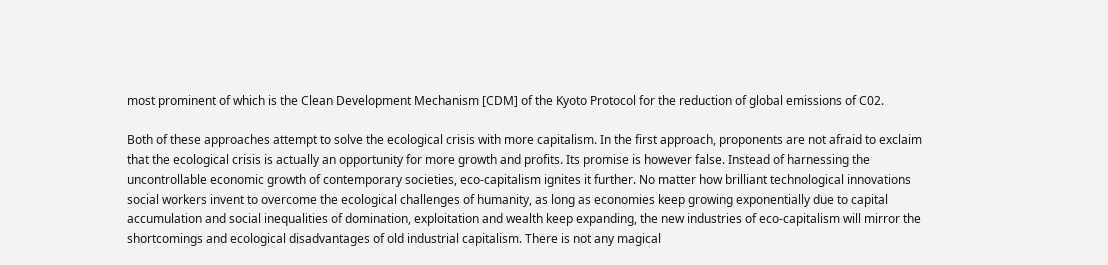most prominent of which is the Clean Development Mechanism [CDM] of the Kyoto Protocol for the reduction of global emissions of C02.

Both of these approaches attempt to solve the ecological crisis with more capitalism. In the first approach, proponents are not afraid to exclaim that the ecological crisis is actually an opportunity for more growth and profits. Its promise is however false. Instead of harnessing the uncontrollable economic growth of contemporary societies, eco-capitalism ignites it further. No matter how brilliant technological innovations social workers invent to overcome the ecological challenges of humanity, as long as economies keep growing exponentially due to capital accumulation and social inequalities of domination, exploitation and wealth keep expanding, the new industries of eco-capitalism will mirror the shortcomings and ecological disadvantages of old industrial capitalism. There is not any magical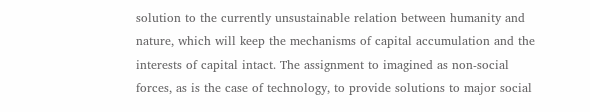solution to the currently unsustainable relation between humanity and nature, which will keep the mechanisms of capital accumulation and the interests of capital intact. The assignment to imagined as non-social forces, as is the case of technology, to provide solutions to major social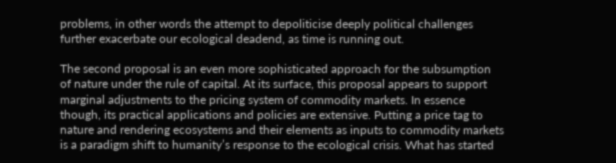problems, in other words the attempt to depoliticise deeply political challenges further exacerbate our ecological deadend, as time is running out.

The second proposal is an even more sophisticated approach for the subsumption of nature under the rule of capital. At its surface, this proposal appears to support marginal adjustments to the pricing system of commodity markets. In essence though, its practical applications and policies are extensive. Putting a price tag to nature and rendering ecosystems and their elements as inputs to commodity markets is a paradigm shift to humanity’s response to the ecological crisis. What has started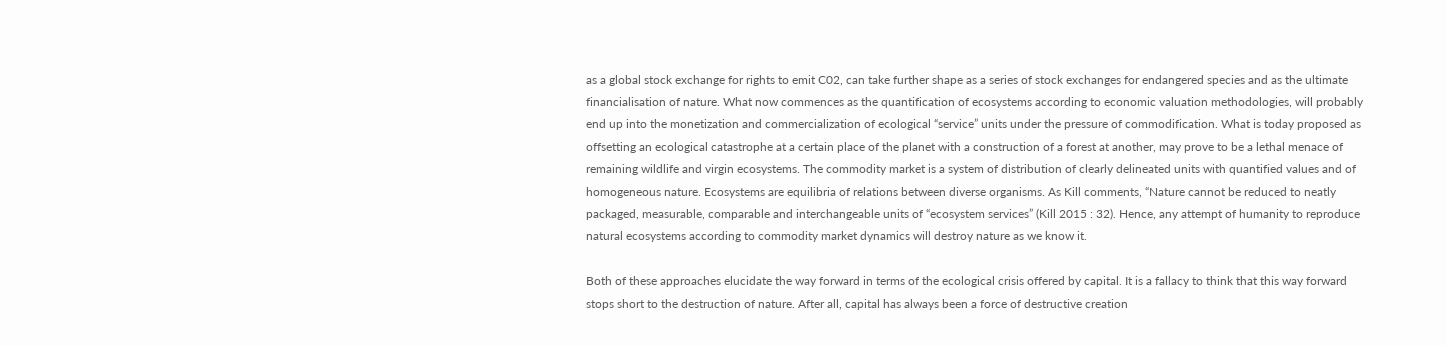as a global stock exchange for rights to emit C02, can take further shape as a series of stock exchanges for endangered species and as the ultimate financialisation of nature. What now commences as the quantification of ecosystems according to economic valuation methodologies, will probably end up into the monetization and commercialization of ecological “service” units under the pressure of commodification. What is today proposed as offsetting an ecological catastrophe at a certain place of the planet with a construction of a forest at another, may prove to be a lethal menace of remaining wildlife and virgin ecosystems. The commodity market is a system of distribution of clearly delineated units with quantified values and of homogeneous nature. Ecosystems are equilibria of relations between diverse organisms. As Kill comments, “Nature cannot be reduced to neatly packaged, measurable, comparable and interchangeable units of “ecosystem services” (Kill 2015 : 32). Hence, any attempt of humanity to reproduce natural ecosystems according to commodity market dynamics will destroy nature as we know it.

Both of these approaches elucidate the way forward in terms of the ecological crisis offered by capital. It is a fallacy to think that this way forward stops short to the destruction of nature. After all, capital has always been a force of destructive creation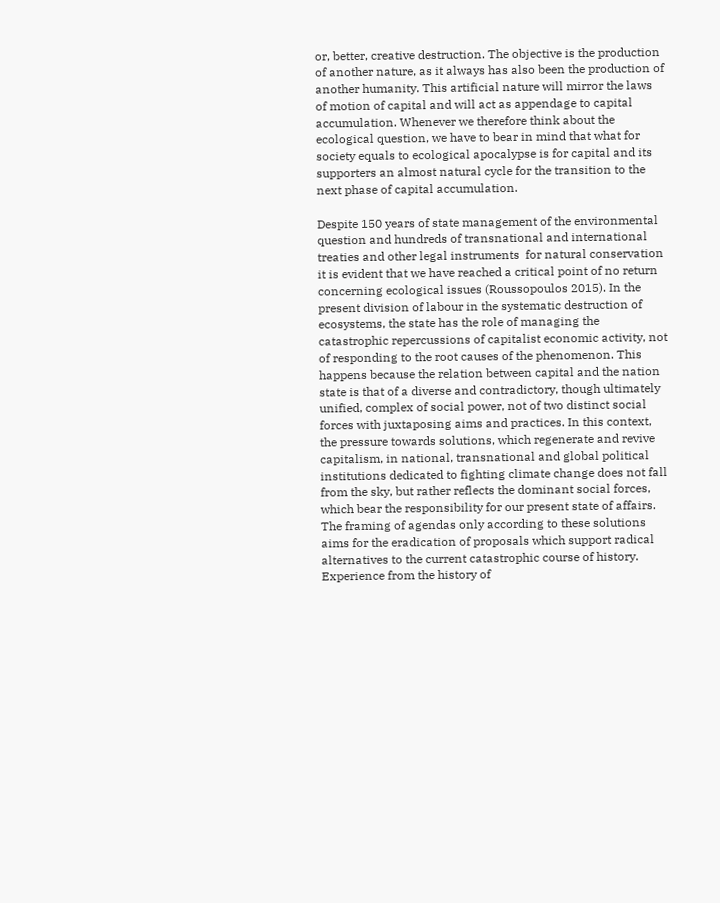or, better, creative destruction. The objective is the production of another nature, as it always has also been the production of another humanity. This artificial nature will mirror the laws of motion of capital and will act as appendage to capital accumulation. Whenever we therefore think about the ecological question, we have to bear in mind that what for society equals to ecological apocalypse is for capital and its supporters an almost natural cycle for the transition to the next phase of capital accumulation.

Despite 150 years of state management of the environmental question and hundreds of transnational and international treaties and other legal instruments  for natural conservation it is evident that we have reached a critical point of no return concerning ecological issues (Roussopoulos 2015). In the present division of labour in the systematic destruction of ecosystems, the state has the role of managing the catastrophic repercussions of capitalist economic activity, not of responding to the root causes of the phenomenon. This happens because the relation between capital and the nation state is that of a diverse and contradictory, though ultimately unified, complex of social power, not of two distinct social forces with juxtaposing aims and practices. In this context, the pressure towards solutions, which regenerate and revive capitalism, in national, transnational and global political institutions dedicated to fighting climate change does not fall from the sky, but rather reflects the dominant social forces, which bear the responsibility for our present state of affairs. The framing of agendas only according to these solutions aims for the eradication of proposals which support radical alternatives to the current catastrophic course of history. Experience from the history of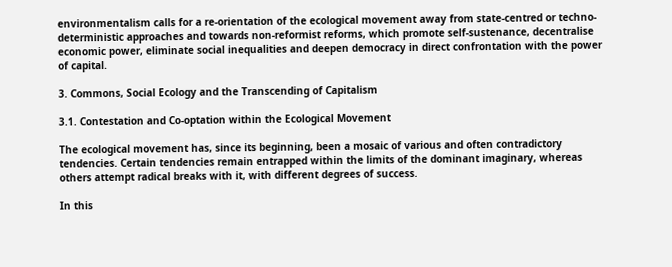environmentalism calls for a re-orientation of the ecological movement away from state-centred or techno-deterministic approaches and towards non-reformist reforms, which promote self-sustenance, decentralise economic power, eliminate social inequalities and deepen democracy in direct confrontation with the power of capital.

3. Commons, Social Ecology and the Transcending of Capitalism

3.1. Contestation and Co-optation within the Ecological Movement

The ecological movement has, since its beginning, been a mosaic of various and often contradictory tendencies. Certain tendencies remain entrapped within the limits of the dominant imaginary, whereas others attempt radical breaks with it, with different degrees of success.

In this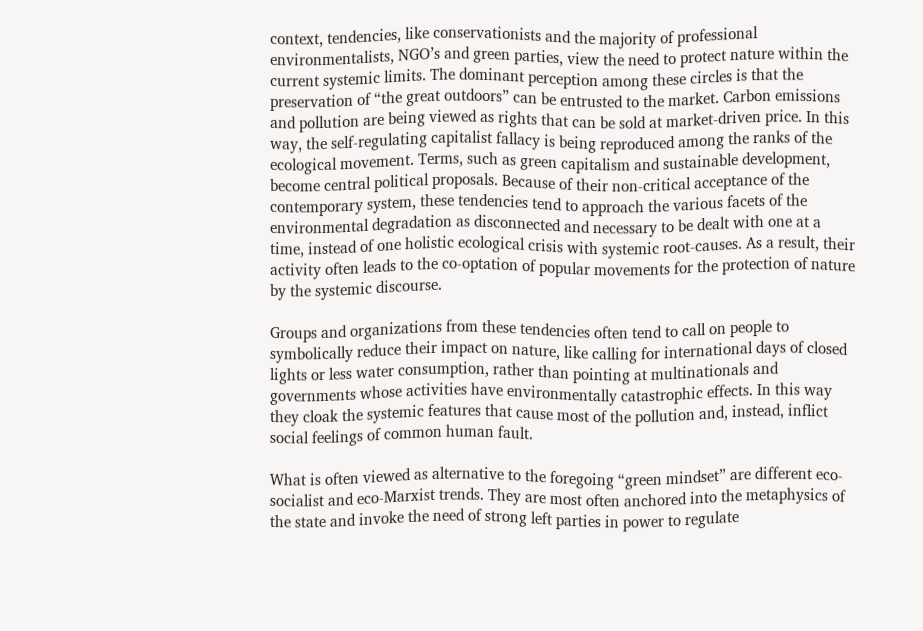context, tendencies, like conservationists and the majority of professional environmentalists, NGO’s and green parties, view the need to protect nature within the current systemic limits. The dominant perception among these circles is that the preservation of “the great outdoors” can be entrusted to the market. Carbon emissions and pollution are being viewed as rights that can be sold at market-driven price. In this way, the self-regulating capitalist fallacy is being reproduced among the ranks of the ecological movement. Terms, such as green capitalism and sustainable development, become central political proposals. Because of their non-critical acceptance of the contemporary system, these tendencies tend to approach the various facets of the environmental degradation as disconnected and necessary to be dealt with one at a time, instead of one holistic ecological crisis with systemic root-causes. As a result, their activity often leads to the co-optation of popular movements for the protection of nature by the systemic discourse.

Groups and organizations from these tendencies often tend to call on people to symbolically reduce their impact on nature, like calling for international days of closed lights or less water consumption, rather than pointing at multinationals and governments whose activities have environmentally catastrophic effects. In this way they cloak the systemic features that cause most of the pollution and, instead, inflict social feelings of common human fault.

What is often viewed as alternative to the foregoing “green mindset” are different eco-socialist and eco-Marxist trends. They are most often anchored into the metaphysics of the state and invoke the need of strong left parties in power to regulate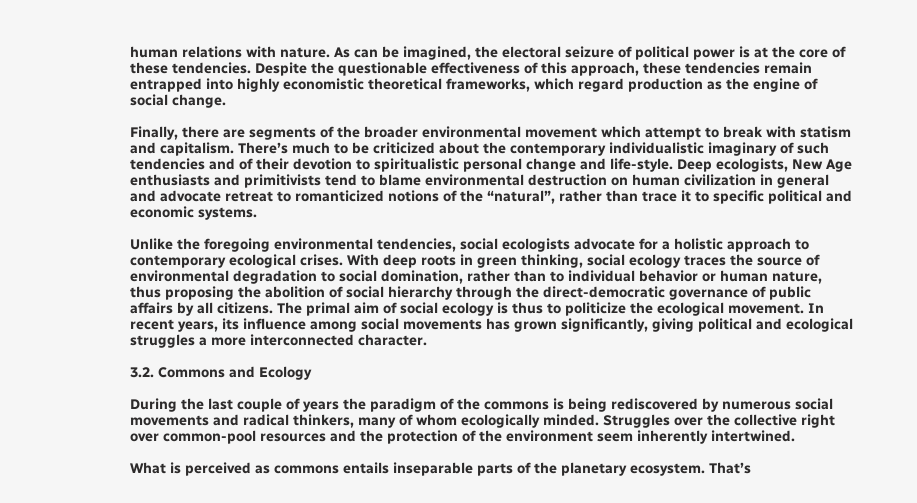human relations with nature. As can be imagined, the electoral seizure of political power is at the core of these tendencies. Despite the questionable effectiveness of this approach, these tendencies remain entrapped into highly economistic theoretical frameworks, which regard production as the engine of social change.

Finally, there are segments of the broader environmental movement which attempt to break with statism and capitalism. There’s much to be criticized about the contemporary individualistic imaginary of such tendencies and of their devotion to spiritualistic personal change and life-style. Deep ecologists, New Age enthusiasts and primitivists tend to blame environmental destruction on human civilization in general and advocate retreat to romanticized notions of the “natural”, rather than trace it to specific political and economic systems.

Unlike the foregoing environmental tendencies, social ecologists advocate for a holistic approach to contemporary ecological crises. With deep roots in green thinking, social ecology traces the source of environmental degradation to social domination, rather than to individual behavior or human nature, thus proposing the abolition of social hierarchy through the direct-democratic governance of public affairs by all citizens. The primal aim of social ecology is thus to politicize the ecological movement. In recent years, its influence among social movements has grown significantly, giving political and ecological struggles a more interconnected character.

3.2. Commons and Ecology

During the last couple of years the paradigm of the commons is being rediscovered by numerous social movements and radical thinkers, many of whom ecologically minded. Struggles over the collective right over common-pool resources and the protection of the environment seem inherently intertwined.

What is perceived as commons entails inseparable parts of the planetary ecosystem. That’s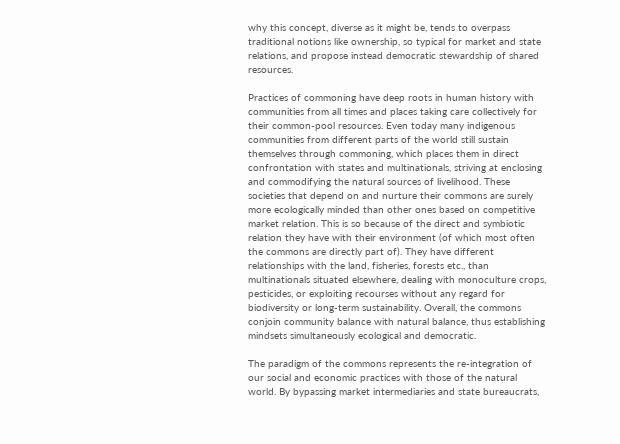why this concept, diverse as it might be, tends to overpass traditional notions like ownership, so typical for market and state relations, and propose instead democratic stewardship of shared resources.

Practices of commoning have deep roots in human history with communities from all times and places taking care collectively for their common-pool resources. Even today many indigenous communities from different parts of the world still sustain themselves through commoning, which places them in direct confrontation with states and multinationals, striving at enclosing and commodifying the natural sources of livelihood. These societies that depend on and nurture their commons are surely more ecologically minded than other ones based on competitive market relation. This is so because of the direct and symbiotic relation they have with their environment (of which most often the commons are directly part of). They have different relationships with the land, fisheries, forests etc., than multinationals situated elsewhere, dealing with monoculture crops, pesticides, or exploiting recourses without any regard for biodiversity or long-term sustainability. Overall, the commons conjoin community balance with natural balance, thus establishing mindsets simultaneously ecological and democratic.

The paradigm of the commons represents the re-integration of our social and economic practices with those of the natural world. By bypassing market intermediaries and state bureaucrats,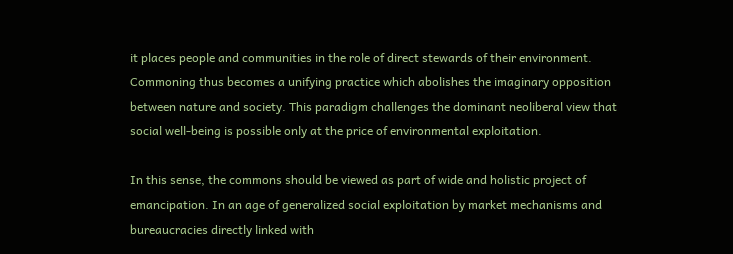it places people and communities in the role of direct stewards of their environment. Commoning thus becomes a unifying practice which abolishes the imaginary opposition between nature and society. This paradigm challenges the dominant neoliberal view that social well-being is possible only at the price of environmental exploitation.

In this sense, the commons should be viewed as part of wide and holistic project of emancipation. In an age of generalized social exploitation by market mechanisms and bureaucracies directly linked with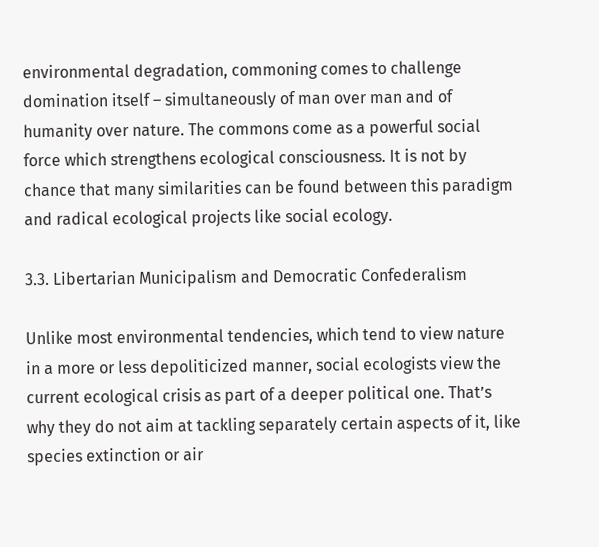environmental degradation, commoning comes to challenge domination itself – simultaneously of man over man and of humanity over nature. The commons come as a powerful social force which strengthens ecological consciousness. It is not by chance that many similarities can be found between this paradigm and radical ecological projects like social ecology.

3.3. Libertarian Municipalism and Democratic Confederalism

Unlike most environmental tendencies, which tend to view nature in a more or less depoliticized manner, social ecologists view the current ecological crisis as part of a deeper political one. That’s why they do not aim at tackling separately certain aspects of it, like species extinction or air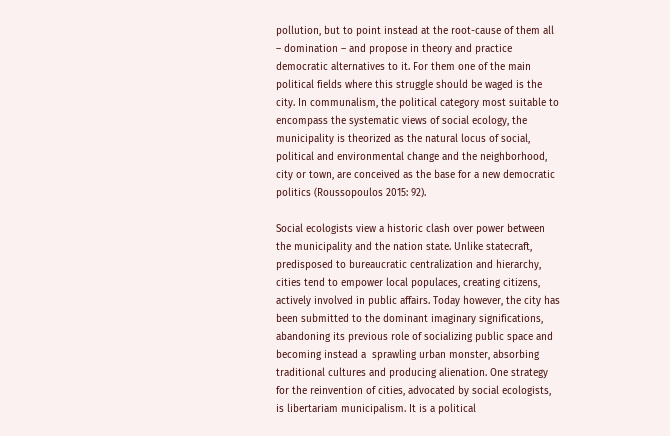pollution, but to point instead at the root-cause of them all – domination – and propose in theory and practice democratic alternatives to it. For them one of the main political fields where this struggle should be waged is the city. In communalism, the political category most suitable to encompass the systematic views of social ecology, the municipality is theorized as the natural locus of social, political and environmental change and the neighborhood, city or town, are conceived as the base for a new democratic politics (Roussopoulos 2015: 92).

Social ecologists view a historic clash over power between the municipality and the nation state. Unlike statecraft, predisposed to bureaucratic centralization and hierarchy, cities tend to empower local populaces, creating citizens, actively involved in public affairs. Today however, the city has been submitted to the dominant imaginary significations, abandoning its previous role of socializing public space and becoming instead a  sprawling urban monster, absorbing traditional cultures and producing alienation. One strategy for the reinvention of cities, advocated by social ecologists, is libertariam municipalism. It is a political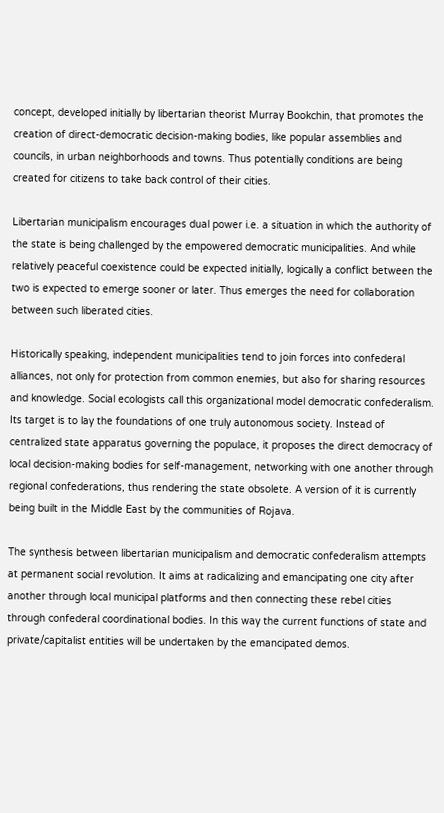concept, developed initially by libertarian theorist Murray Bookchin, that promotes the creation of direct-democratic decision-making bodies, like popular assemblies and councils, in urban neighborhoods and towns. Thus potentially conditions are being created for citizens to take back control of their cities.

Libertarian municipalism encourages dual power i.e. a situation in which the authority of the state is being challenged by the empowered democratic municipalities. And while relatively peaceful coexistence could be expected initially, logically a conflict between the two is expected to emerge sooner or later. Thus emerges the need for collaboration between such liberated cities.

Historically speaking, independent municipalities tend to join forces into confederal alliances, not only for protection from common enemies, but also for sharing resources and knowledge. Social ecologists call this organizational model democratic confederalism. Its target is to lay the foundations of one truly autonomous society. Instead of centralized state apparatus governing the populace, it proposes the direct democracy of local decision-making bodies for self-management, networking with one another through regional confederations, thus rendering the state obsolete. A version of it is currently being built in the Middle East by the communities of Rojava.

The synthesis between libertarian municipalism and democratic confederalism attempts at permanent social revolution. It aims at radicalizing and emancipating one city after another through local municipal platforms and then connecting these rebel cities through confederal coordinational bodies. In this way the current functions of state and private/capitalist entities will be undertaken by the emancipated demos.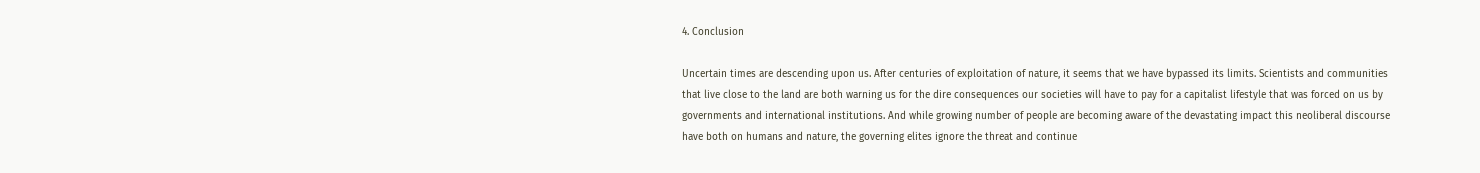4. Conclusion

Uncertain times are descending upon us. After centuries of exploitation of nature, it seems that we have bypassed its limits. Scientists and communities that live close to the land are both warning us for the dire consequences our societies will have to pay for a capitalist lifestyle that was forced on us by governments and international institutions. And while growing number of people are becoming aware of the devastating impact this neoliberal discourse have both on humans and nature, the governing elites ignore the threat and continue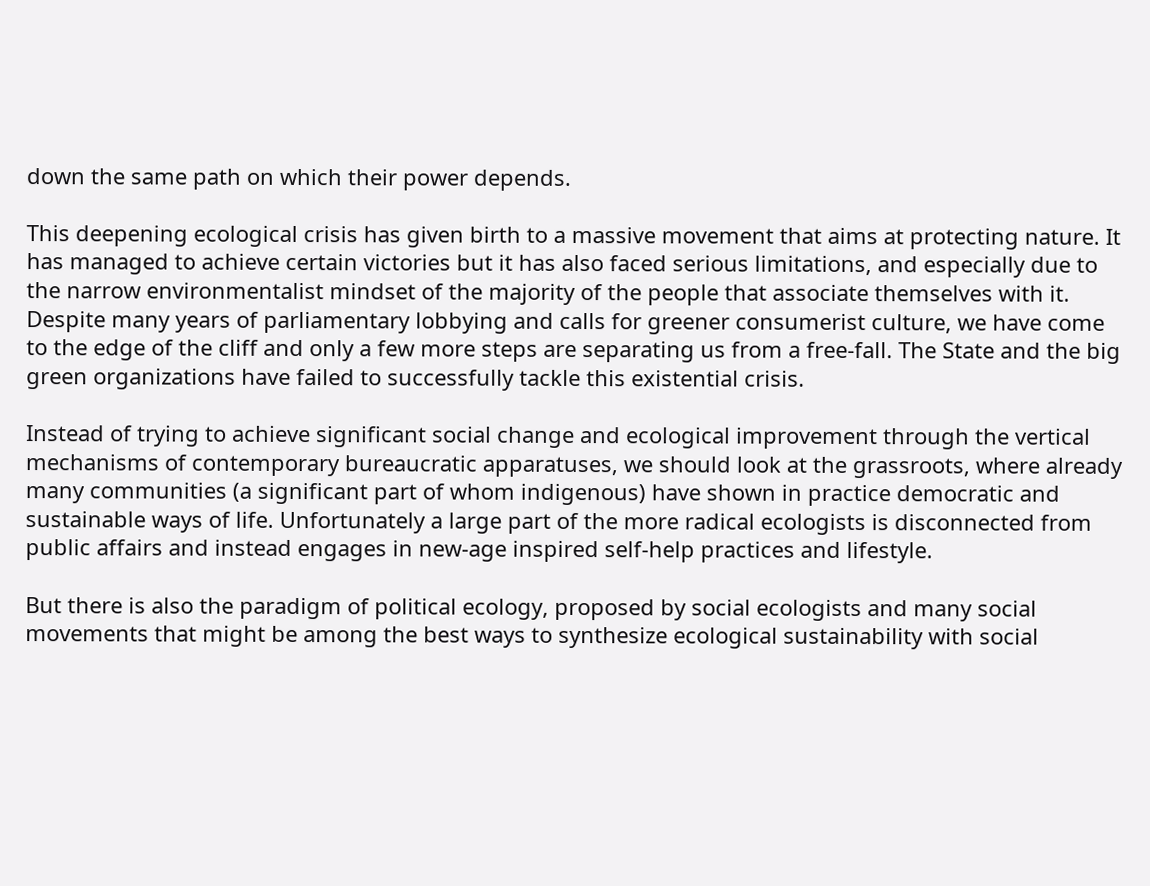down the same path on which their power depends.

This deepening ecological crisis has given birth to a massive movement that aims at protecting nature. It has managed to achieve certain victories but it has also faced serious limitations, and especially due to the narrow environmentalist mindset of the majority of the people that associate themselves with it. Despite many years of parliamentary lobbying and calls for greener consumerist culture, we have come to the edge of the cliff and only a few more steps are separating us from a free-fall. The State and the big green organizations have failed to successfully tackle this existential crisis.

Instead of trying to achieve significant social change and ecological improvement through the vertical mechanisms of contemporary bureaucratic apparatuses, we should look at the grassroots, where already many communities (a significant part of whom indigenous) have shown in practice democratic and sustainable ways of life. Unfortunately a large part of the more radical ecologists is disconnected from public affairs and instead engages in new-age inspired self-help practices and lifestyle.

But there is also the paradigm of political ecology, proposed by social ecologists and many social movements that might be among the best ways to synthesize ecological sustainability with social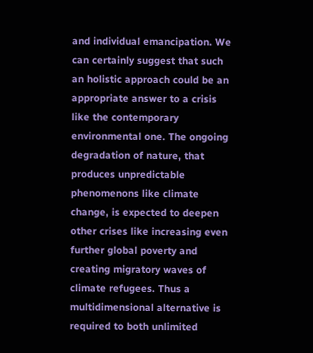and individual emancipation. We can certainly suggest that such an holistic approach could be an appropriate answer to a crisis like the contemporary environmental one. The ongoing degradation of nature, that produces unpredictable phenomenons like climate change, is expected to deepen other crises like increasing even further global poverty and creating migratory waves of climate refugees. Thus a multidimensional alternative is required to both unlimited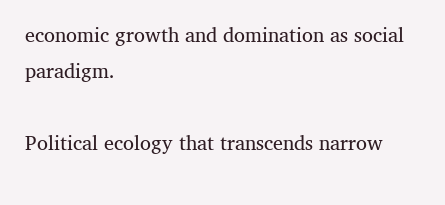economic growth and domination as social paradigm.

Political ecology that transcends narrow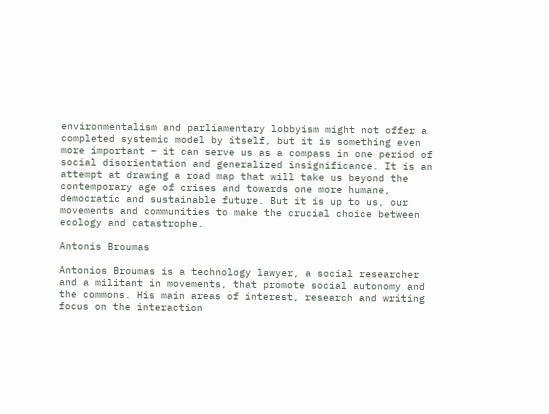environmentalism and parliamentary lobbyism might not offer a completed systemic model by itself, but it is something even more important – it can serve us as a compass in one period of social disorientation and generalized insignificance. It is an attempt at drawing a road map that will take us beyond the contemporary age of crises and towards one more humane, democratic and sustainable future. But it is up to us, our movements and communities to make the crucial choice between ecology and catastrophe.

Antonis Broumas

Antonios Broumas is a technology lawyer, a social researcher and a militant in movements, that promote social autonomy and the commons. His main areas of interest, research and writing focus on the interaction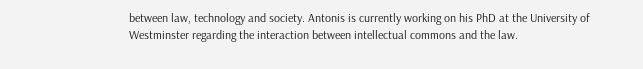between law, technology and society. Antonis is currently working on his PhD at the University of Westminster regarding the interaction between intellectual commons and the law.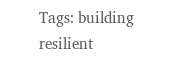Tags: building resilient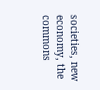societies, new economy, the commons